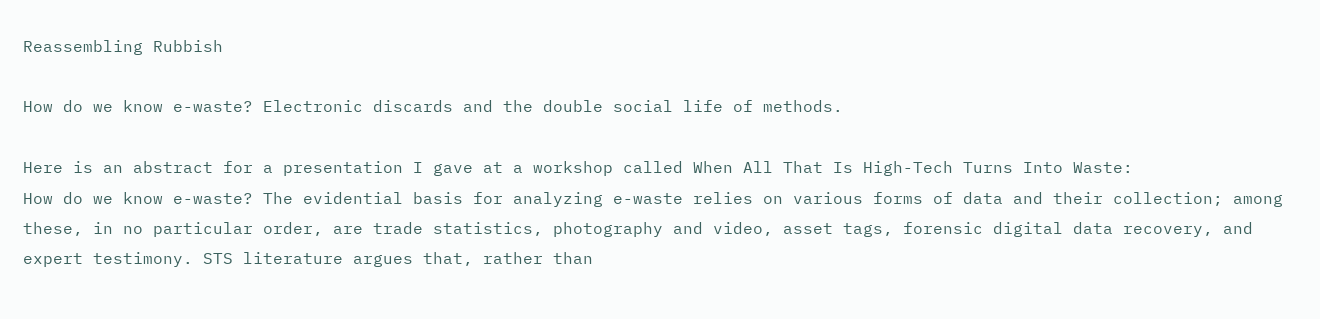Reassembling Rubbish

How do we know e-waste? Electronic discards and the double social life of methods.

Here is an abstract for a presentation I gave at a workshop called When All That Is High-Tech Turns Into Waste:
How do we know e-waste? The evidential basis for analyzing e-waste relies on various forms of data and their collection; among these, in no particular order, are trade statistics, photography and video, asset tags, forensic digital data recovery, and expert testimony. STS literature argues that, rather than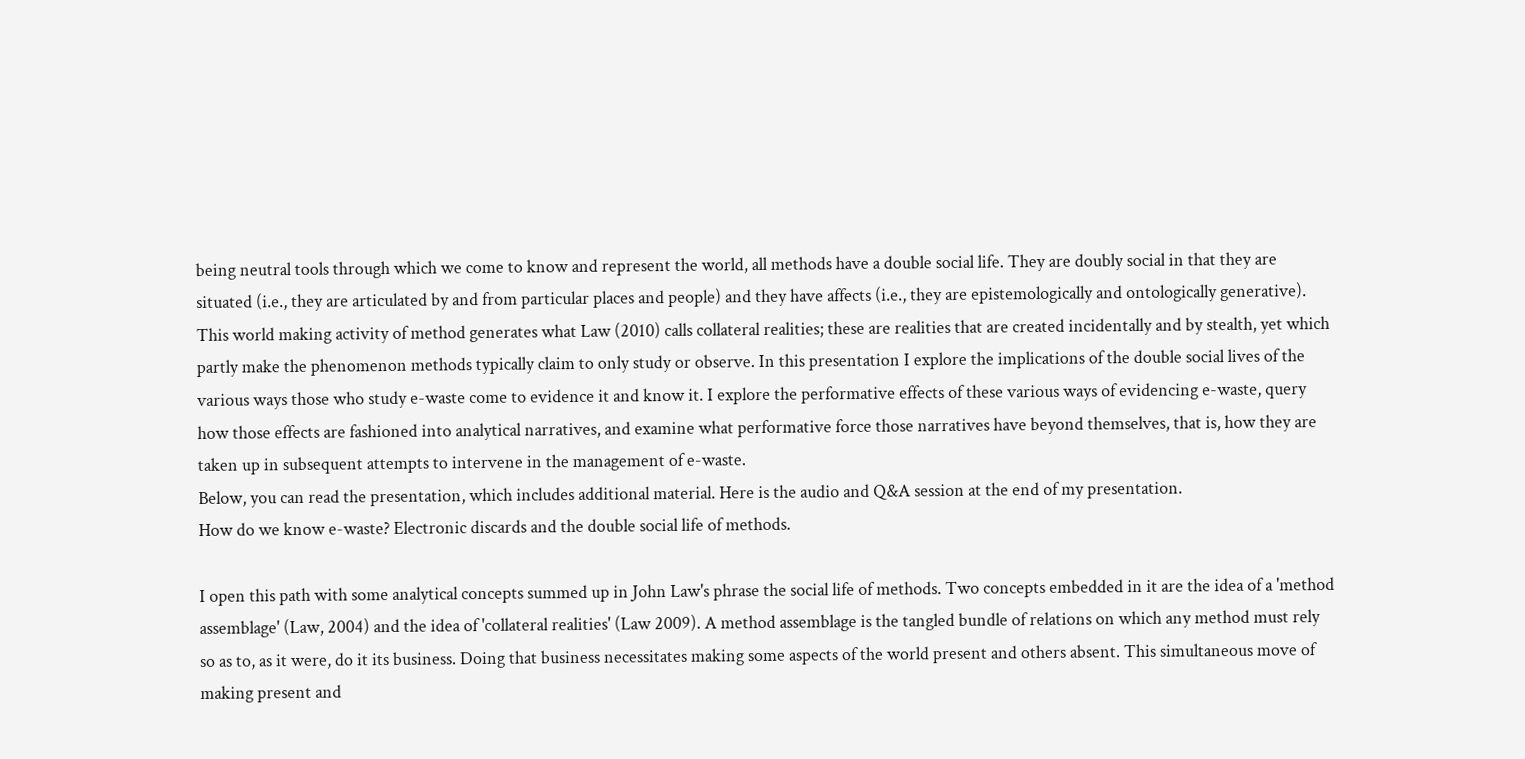being neutral tools through which we come to know and represent the world, all methods have a double social life. They are doubly social in that they are situated (i.e., they are articulated by and from particular places and people) and they have affects (i.e., they are epistemologically and ontologically generative). This world making activity of method generates what Law (2010) calls collateral realities; these are realities that are created incidentally and by stealth, yet which partly make the phenomenon methods typically claim to only study or observe. In this presentation I explore the implications of the double social lives of the various ways those who study e-waste come to evidence it and know it. I explore the performative effects of these various ways of evidencing e-waste, query how those effects are fashioned into analytical narratives, and examine what performative force those narratives have beyond themselves, that is, how they are taken up in subsequent attempts to intervene in the management of e-waste.
Below, you can read the presentation, which includes additional material. Here is the audio and Q&A session at the end of my presentation.
How do we know e-waste? Electronic discards and the double social life of methods.

I open this path with some analytical concepts summed up in John Law's phrase the social life of methods. Two concepts embedded in it are the idea of a 'method assemblage' (Law, 2004) and the idea of 'collateral realities' (Law 2009). A method assemblage is the tangled bundle of relations on which any method must rely so as to, as it were, do it its business. Doing that business necessitates making some aspects of the world present and others absent. This simultaneous move of making present and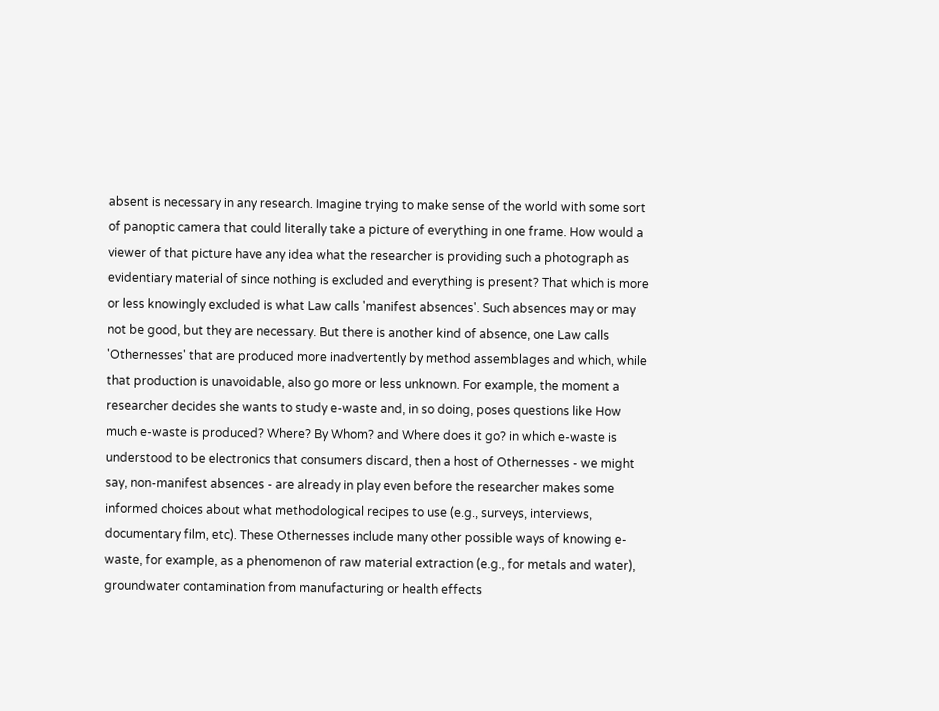absent is necessary in any research. Imagine trying to make sense of the world with some sort of panoptic camera that could literally take a picture of everything in one frame. How would a viewer of that picture have any idea what the researcher is providing such a photograph as evidentiary material of since nothing is excluded and everything is present? That which is more or less knowingly excluded is what Law calls 'manifest absences'. Such absences may or may not be good, but they are necessary. But there is another kind of absence, one Law calls 'Othernesses' that are produced more inadvertently by method assemblages and which, while that production is unavoidable, also go more or less unknown. For example, the moment a researcher decides she wants to study e-waste and, in so doing, poses questions like How much e-waste is produced? Where? By Whom? and Where does it go? in which e-waste is understood to be electronics that consumers discard, then a host of Othernesses - we might say, non-manifest absences - are already in play even before the researcher makes some informed choices about what methodological recipes to use (e.g., surveys, interviews, documentary film, etc). These Othernesses include many other possible ways of knowing e-waste, for example, as a phenomenon of raw material extraction (e.g., for metals and water), groundwater contamination from manufacturing or health effects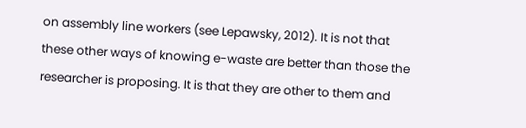on assembly line workers (see Lepawsky, 2012). It is not that these other ways of knowing e-waste are better than those the researcher is proposing. It is that they are other to them and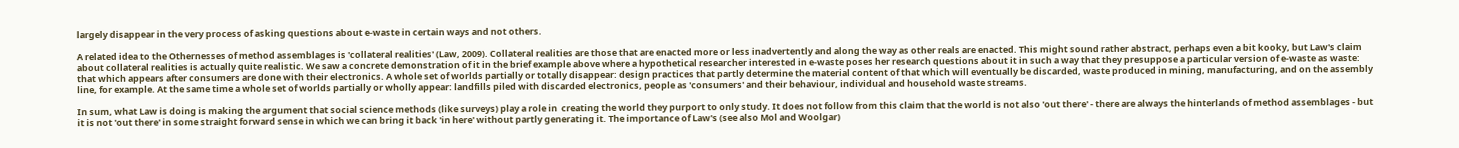largely disappear in the very process of asking questions about e-waste in certain ways and not others.

A related idea to the Othernesses of method assemblages is 'collateral realities' (Law, 2009). Collateral realities are those that are enacted more or less inadvertently and along the way as other reals are enacted. This might sound rather abstract, perhaps even a bit kooky, but Law's claim about collateral realities is actually quite realistic. We saw a concrete demonstration of it in the brief example above where a hypothetical researcher interested in e-waste poses her research questions about it in such a way that they presuppose a particular version of e-waste as waste: that which appears after consumers are done with their electronics. A whole set of worlds partially or totally disappear: design practices that partly determine the material content of that which will eventually be discarded, waste produced in mining, manufacturing, and on the assembly line, for example. At the same time a whole set of worlds partially or wholly appear: landfills piled with discarded electronics, people as 'consumers' and their behaviour, individual and household waste streams.

In sum, what Law is doing is making the argument that social science methods (like surveys) play a role in  creating the world they purport to only study. It does not follow from this claim that the world is not also 'out there' - there are always the hinterlands of method assemblages - but it is not 'out there' in some straight forward sense in which we can bring it back 'in here' without partly generating it. The importance of Law's (see also Mol and Woolgar)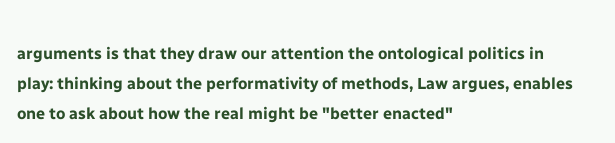arguments is that they draw our attention the ontological politics in play: thinking about the performativity of methods, Law argues, enables one to ask about how the real might be "better enacted"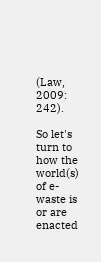(Law, 2009: 242).

So let's turn to how the world(s) of e-waste is or are enacted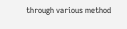through various method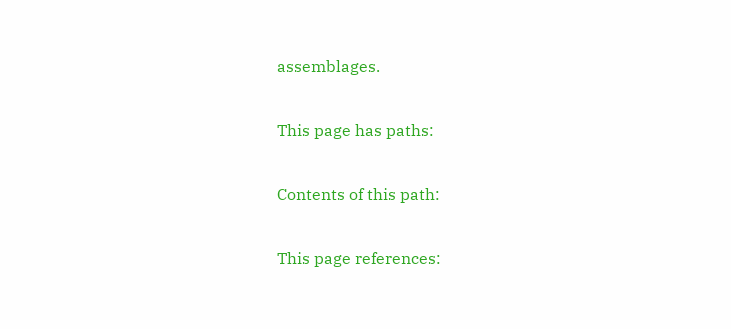assemblages.

This page has paths:

Contents of this path:

This page references: